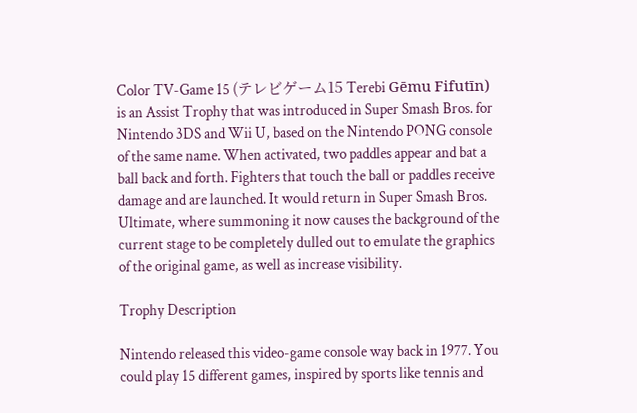Color TV-Game 15 (テレビゲーム15 Terebi Gēmu Fifutīn) is an Assist Trophy that was introduced in Super Smash Bros. for Nintendo 3DS and Wii U, based on the Nintendo PONG console of the same name. When activated, two paddles appear and bat a ball back and forth. Fighters that touch the ball or paddles receive damage and are launched. It would return in Super Smash Bros. Ultimate, where summoning it now causes the background of the current stage to be completely dulled out to emulate the graphics of the original game, as well as increase visibility.

Trophy Description

Nintendo released this video-game console way back in 1977. You could play 15 different games, inspired by sports like tennis and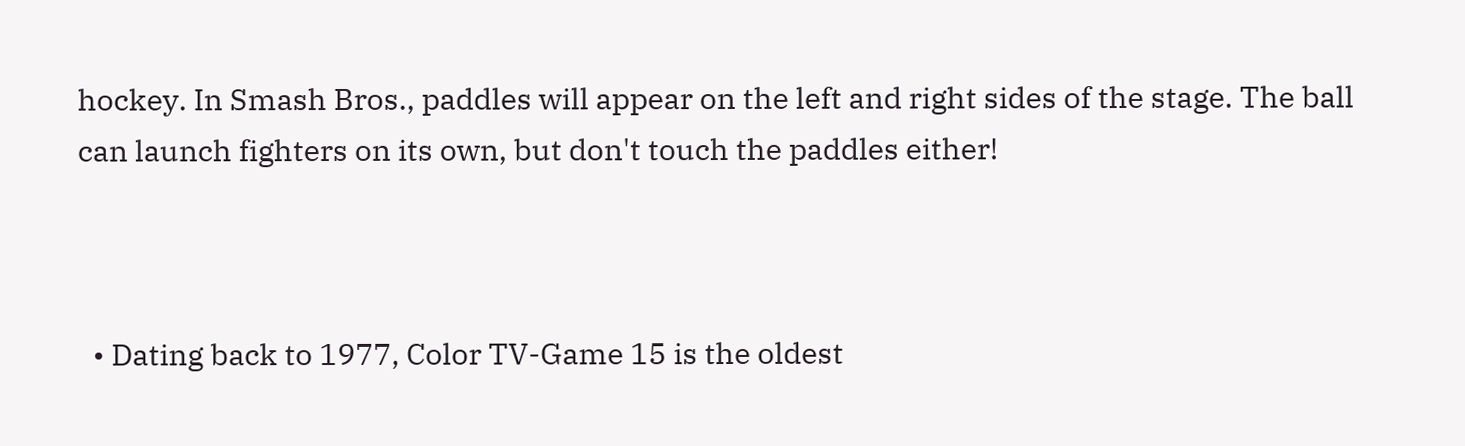hockey. In Smash Bros., paddles will appear on the left and right sides of the stage. The ball can launch fighters on its own, but don't touch the paddles either!



  • Dating back to 1977, Color TV-Game 15 is the oldest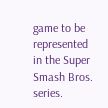game to be represented in the Super Smash Bros. series.